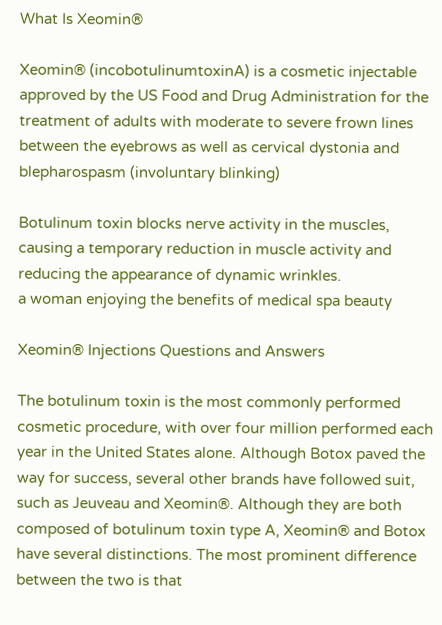What Is Xeomin®

Xeomin® (incobotulinumtoxinA) is a cosmetic injectable approved by the US Food and Drug Administration for the treatment of adults with moderate to severe frown lines between the eyebrows as well as cervical dystonia and blepharospasm (involuntary blinking)

Botulinum toxin blocks nerve activity in the muscles, causing a temporary reduction in muscle activity and reducing the appearance of dynamic wrinkles.
a woman enjoying the benefits of medical spa beauty

Xeomin® Injections Questions and Answers

The botulinum toxin is the most commonly performed cosmetic procedure, with over four million performed each year in the United States alone. Although Botox paved the way for success, several other brands have followed suit, such as Jeuveau and Xeomin®. Although they are both composed of botulinum toxin type A, Xeomin® and Botox have several distinctions. The most prominent difference between the two is that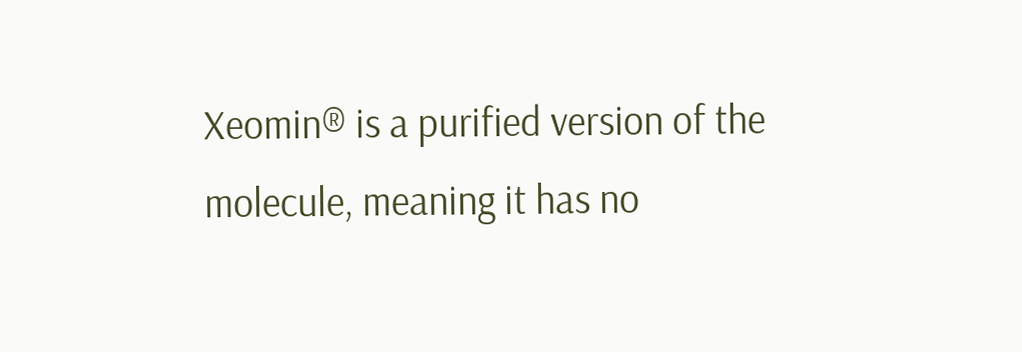Xeomin® is a purified version of the molecule, meaning it has no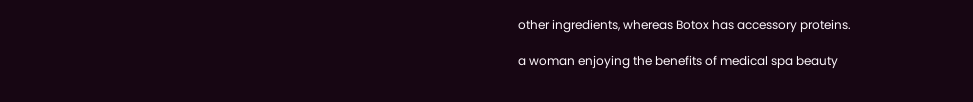other ingredients, whereas Botox has accessory proteins.

a woman enjoying the benefits of medical spa beauty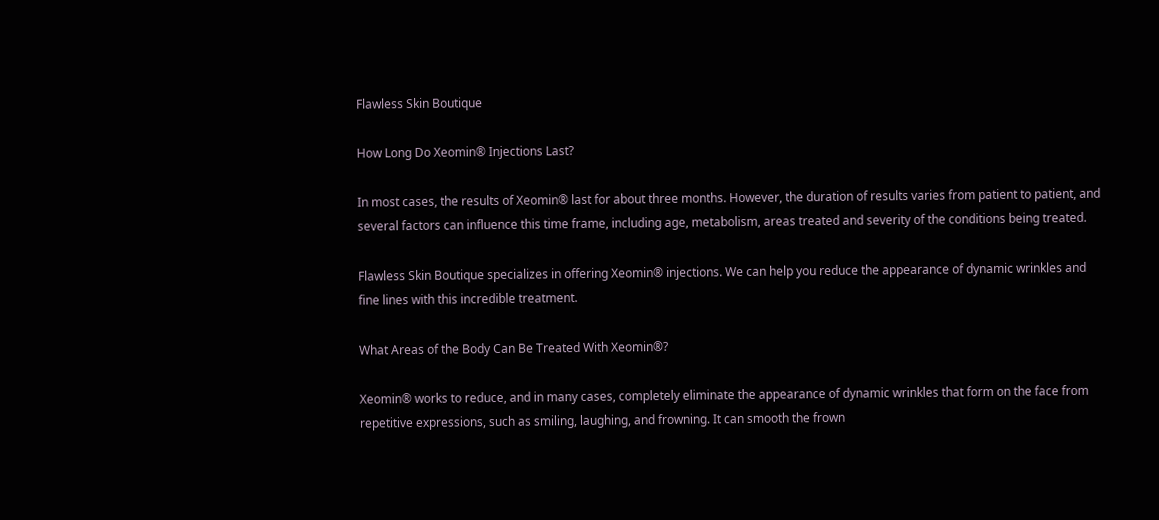Flawless Skin Boutique

How Long Do Xeomin® Injections Last?

In most cases, the results of Xeomin® last for about three months. However, the duration of results varies from patient to patient, and several factors can influence this time frame, including age, metabolism, areas treated and severity of the conditions being treated.

Flawless Skin Boutique specializes in offering Xeomin® injections. We can help you reduce the appearance of dynamic wrinkles and fine lines with this incredible treatment.

What Areas of the Body Can Be Treated With Xeomin®?

Xeomin® works to reduce, and in many cases, completely eliminate the appearance of dynamic wrinkles that form on the face from repetitive expressions, such as smiling, laughing, and frowning. It can smooth the frown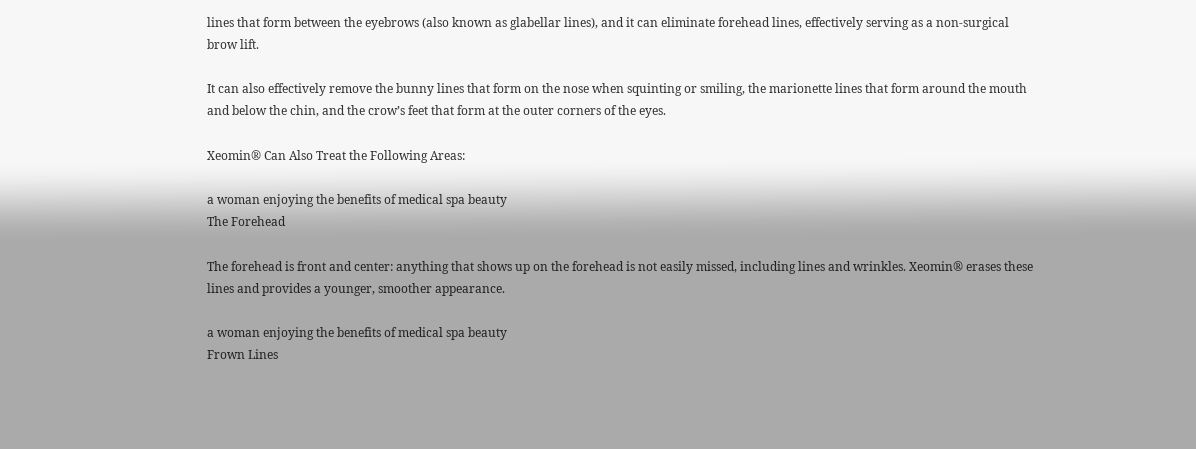lines that form between the eyebrows (also known as glabellar lines), and it can eliminate forehead lines, effectively serving as a non-surgical brow lift.

It can also effectively remove the bunny lines that form on the nose when squinting or smiling, the marionette lines that form around the mouth and below the chin, and the crow’s feet that form at the outer corners of the eyes.

Xeomin® Can Also Treat the Following Areas:

a woman enjoying the benefits of medical spa beauty
The Forehead

The forehead is front and center: anything that shows up on the forehead is not easily missed, including lines and wrinkles. Xeomin® erases these lines and provides a younger, smoother appearance.

a woman enjoying the benefits of medical spa beauty
Frown Lines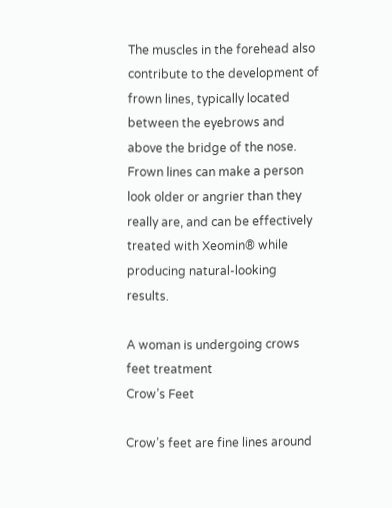The muscles in the forehead also contribute to the development of frown lines, typically located between the eyebrows and above the bridge of the nose. Frown lines can make a person look older or angrier than they really are, and can be effectively treated with Xeomin® while producing natural-looking results.

A woman is undergoing crows feet treatment
Crow’s Feet

Crow’s feet are fine lines around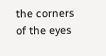the corners of the eyes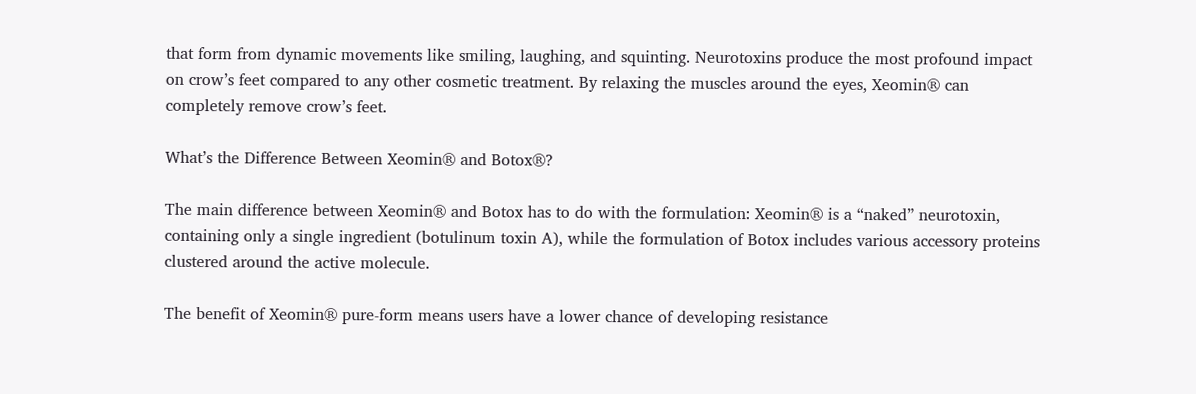that form from dynamic movements like smiling, laughing, and squinting. Neurotoxins produce the most profound impact on crow’s feet compared to any other cosmetic treatment. By relaxing the muscles around the eyes, Xeomin® can completely remove crow’s feet.

What’s the Difference Between Xeomin® and Botox®?

The main difference between Xeomin® and Botox has to do with the formulation: Xeomin® is a “naked” neurotoxin, containing only a single ingredient (botulinum toxin A), while the formulation of Botox includes various accessory proteins clustered around the active molecule.

The benefit of Xeomin® pure-form means users have a lower chance of developing resistance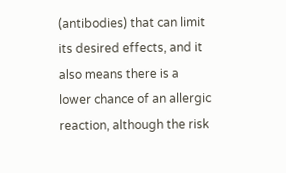(antibodies) that can limit its desired effects, and it also means there is a lower chance of an allergic reaction, although the risk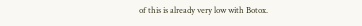of this is already very low with Botox.